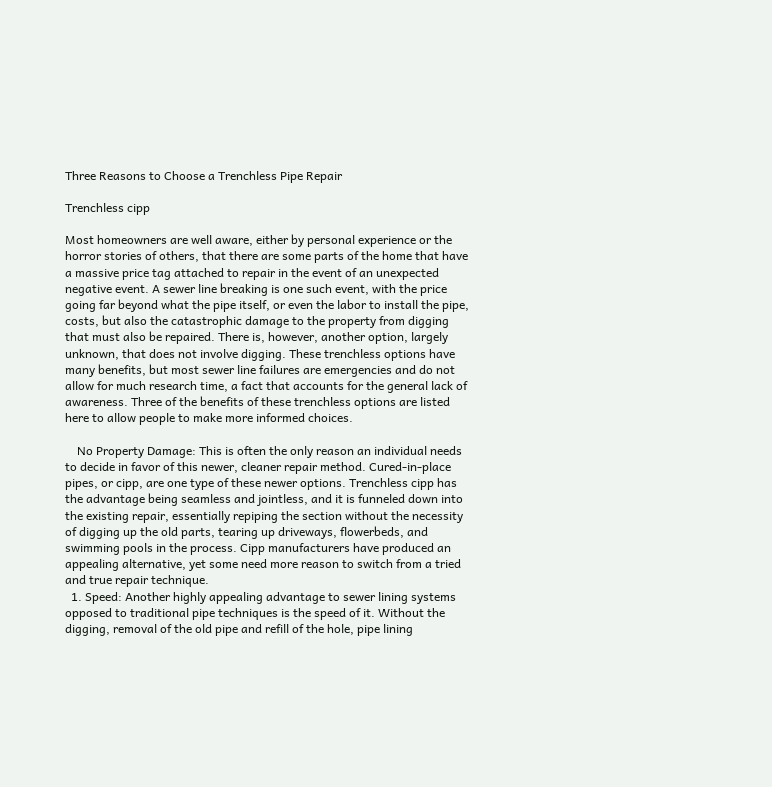Three Reasons to Choose a Trenchless Pipe Repair

Trenchless cipp

Most homeowners are well aware, either by personal experience or the horror stories of others, that there are some parts of the home that have a massive price tag attached to repair in the event of an unexpected negative event. A sewer line breaking is one such event, with the price going far beyond what the pipe itself, or even the labor to install the pipe, costs, but also the catastrophic damage to the property from digging that must also be repaired. There is, however, another option, largely unknown, that does not involve digging. These trenchless options have many benefits, but most sewer line failures are emergencies and do not allow for much research time, a fact that accounts for the general lack of awareness. Three of the benefits of these trenchless options are listed here to allow people to make more informed choices.

    No Property Damage: This is often the only reason an individual needs to decide in favor of this newer, cleaner repair method. Cured-in-place pipes, or cipp, are one type of these newer options. Trenchless cipp has the advantage being seamless and jointless, and it is funneled down into the existing repair, essentially repiping the section without the necessity of digging up the old parts, tearing up driveways, flowerbeds, and swimming pools in the process. Cipp manufacturers have produced an appealing alternative, yet some need more reason to switch from a tried and true repair technique.
  1. Speed: Another highly appealing advantage to sewer lining systems opposed to traditional pipe techniques is the speed of it. Without the digging, removal of the old pipe and refill of the hole, pipe lining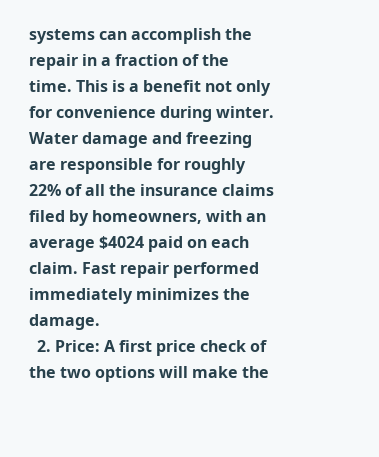systems can accomplish the repair in a fraction of the time. This is a benefit not only for convenience during winter. Water damage and freezing are responsible for roughly 22% of all the insurance claims filed by homeowners, with an average $4024 paid on each claim. Fast repair performed immediately minimizes the damage.
  2. Price: A first price check of the two options will make the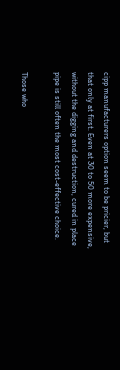cipp manufacturers option seem to be pricier, but that only at first. Even at 30 to 50 more expensive, without the digging and destruction, cured in place pipe is still often the most cost-effective choice.

Those who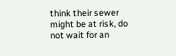think their sewer might be at risk, do not wait for an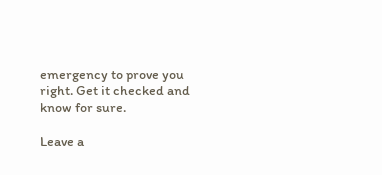emergency to prove you right. Get it checked and know for sure.

Leave a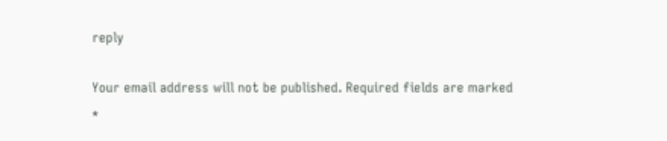reply

Your email address will not be published. Required fields are marked *